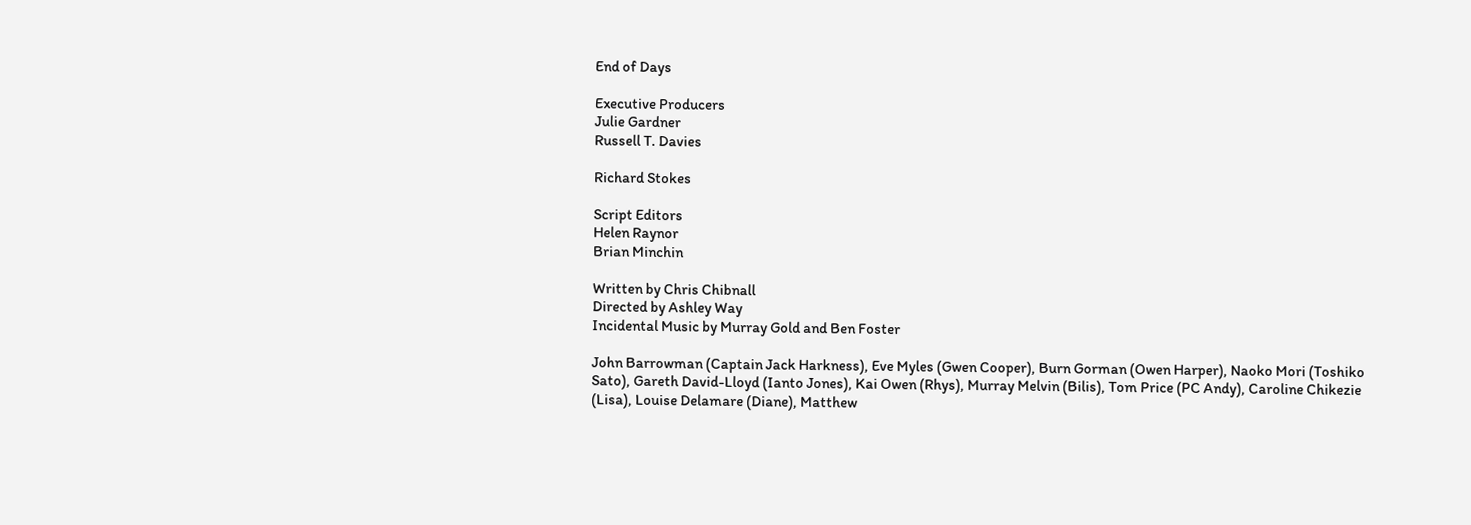End of Days

Executive Producers
Julie Gardner
Russell T. Davies

Richard Stokes

Script Editors
Helen Raynor
Brian Minchin

Written by Chris Chibnall
Directed by Ashley Way
Incidental Music by Murray Gold and Ben Foster

John Barrowman (Captain Jack Harkness), Eve Myles (Gwen Cooper), Burn Gorman (Owen Harper), Naoko Mori (Toshiko Sato), Gareth David-Lloyd (Ianto Jones), Kai Owen (Rhys), Murray Melvin (Bilis), Tom Price (PC Andy), Caroline Chikezie (Lisa), Louise Delamare (Diane), Matthew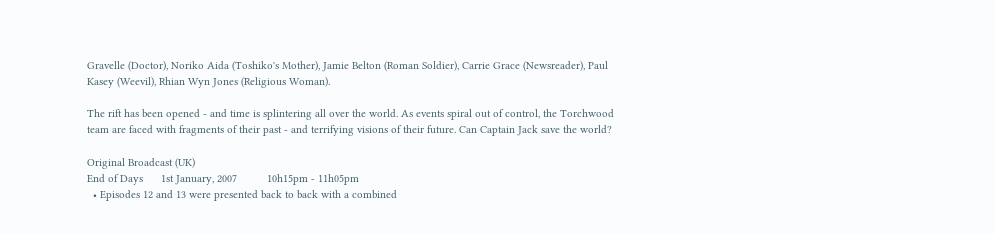Gravelle (Doctor), Noriko Aida (Toshiko's Mother), Jamie Belton (Roman Soldier), Carrie Grace (Newsreader), Paul Kasey (Weevil), Rhian Wyn Jones (Religious Woman).

The rift has been opened - and time is splintering all over the world. As events spiral out of control, the Torchwood team are faced with fragments of their past - and terrifying visions of their future. Can Captain Jack save the world?

Original Broadcast (UK)
End of Days      1st January, 2007          10h15pm - 11h05pm
  • Episodes 12 and 13 were presented back to back with a combined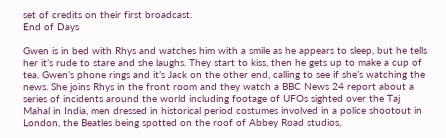set of credits on their first broadcast.
End of Days

Gwen is in bed with Rhys and watches him with a smile as he appears to sleep, but he tells her it’s rude to stare and she laughs. They start to kiss, then he gets up to make a cup of tea. Gwen’s phone rings and it’s Jack on the other end, calling to see if she’s watching the news. She joins Rhys in the front room and they watch a BBC News 24 report about a series of incidents around the world including footage of UFOs sighted over the Taj Mahal in India, men dressed in historical period costumes involved in a police shootout in London, the Beatles being spotted on the roof of Abbey Road studios,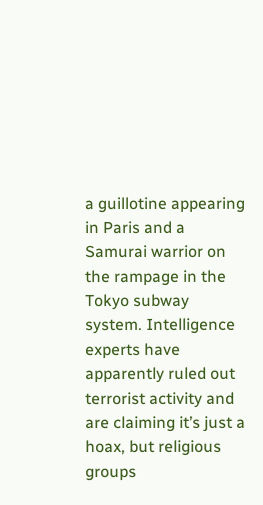a guillotine appearing in Paris and a Samurai warrior on the rampage in the Tokyo subway system. Intelligence experts have apparently ruled out terrorist activity and are claiming it’s just a hoax, but religious groups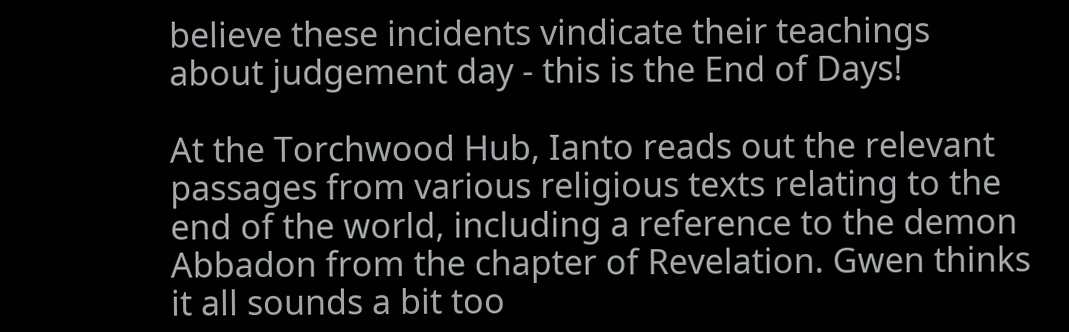believe these incidents vindicate their teachings about judgement day - this is the End of Days!

At the Torchwood Hub, Ianto reads out the relevant passages from various religious texts relating to the end of the world, including a reference to the demon Abbadon from the chapter of Revelation. Gwen thinks it all sounds a bit too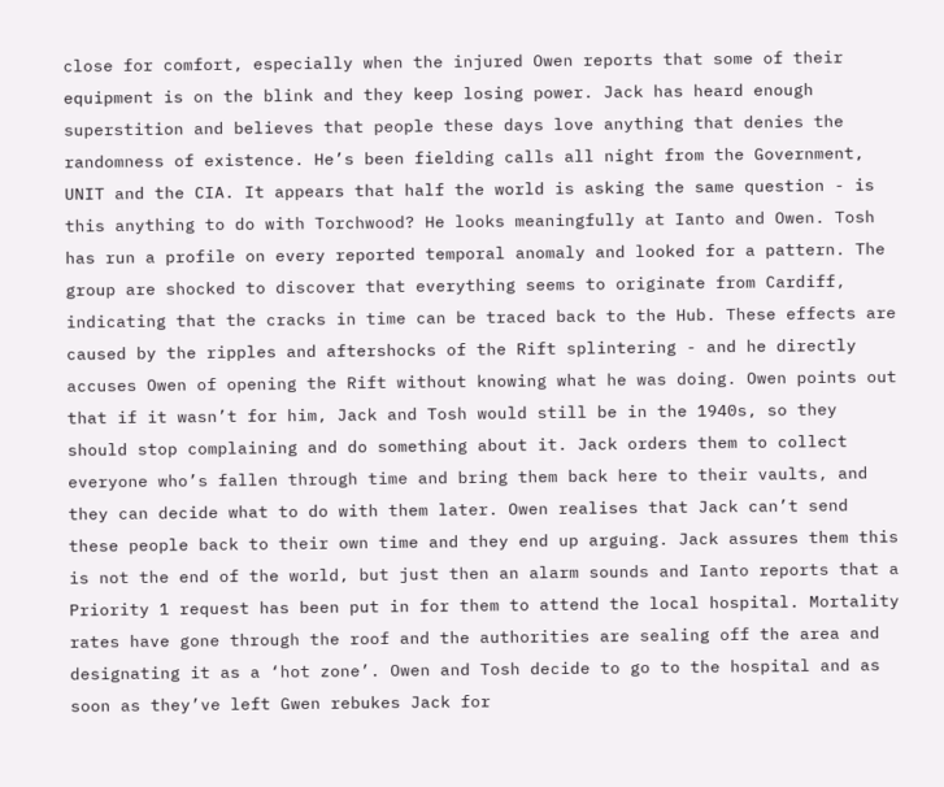close for comfort, especially when the injured Owen reports that some of their equipment is on the blink and they keep losing power. Jack has heard enough superstition and believes that people these days love anything that denies the randomness of existence. He’s been fielding calls all night from the Government, UNIT and the CIA. It appears that half the world is asking the same question - is this anything to do with Torchwood? He looks meaningfully at Ianto and Owen. Tosh has run a profile on every reported temporal anomaly and looked for a pattern. The group are shocked to discover that everything seems to originate from Cardiff, indicating that the cracks in time can be traced back to the Hub. These effects are caused by the ripples and aftershocks of the Rift splintering - and he directly accuses Owen of opening the Rift without knowing what he was doing. Owen points out that if it wasn’t for him, Jack and Tosh would still be in the 1940s, so they should stop complaining and do something about it. Jack orders them to collect everyone who’s fallen through time and bring them back here to their vaults, and they can decide what to do with them later. Owen realises that Jack can’t send these people back to their own time and they end up arguing. Jack assures them this is not the end of the world, but just then an alarm sounds and Ianto reports that a Priority 1 request has been put in for them to attend the local hospital. Mortality rates have gone through the roof and the authorities are sealing off the area and designating it as a ‘hot zone’. Owen and Tosh decide to go to the hospital and as soon as they’ve left Gwen rebukes Jack for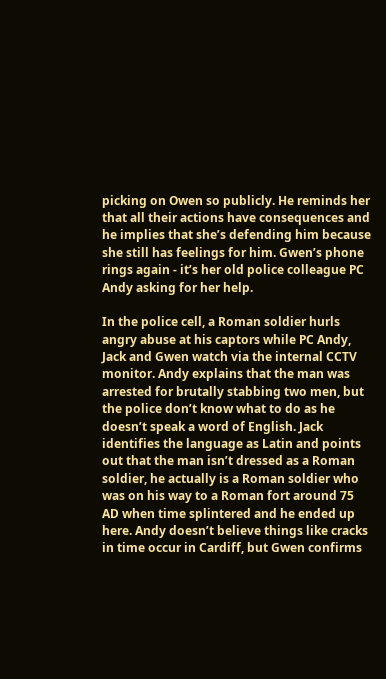picking on Owen so publicly. He reminds her that all their actions have consequences and he implies that she’s defending him because she still has feelings for him. Gwen’s phone rings again - it’s her old police colleague PC Andy asking for her help.

In the police cell, a Roman soldier hurls angry abuse at his captors while PC Andy, Jack and Gwen watch via the internal CCTV monitor. Andy explains that the man was arrested for brutally stabbing two men, but the police don’t know what to do as he doesn’t speak a word of English. Jack identifies the language as Latin and points out that the man isn’t dressed as a Roman soldier, he actually is a Roman soldier who was on his way to a Roman fort around 75 AD when time splintered and he ended up here. Andy doesn’t believe things like cracks in time occur in Cardiff, but Gwen confirms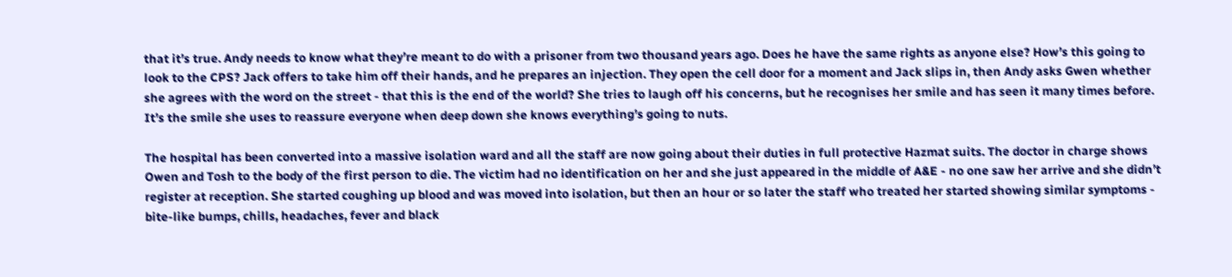that it’s true. Andy needs to know what they’re meant to do with a prisoner from two thousand years ago. Does he have the same rights as anyone else? How’s this going to look to the CPS? Jack offers to take him off their hands, and he prepares an injection. They open the cell door for a moment and Jack slips in, then Andy asks Gwen whether she agrees with the word on the street - that this is the end of the world? She tries to laugh off his concerns, but he recognises her smile and has seen it many times before. It’s the smile she uses to reassure everyone when deep down she knows everything’s going to nuts.

The hospital has been converted into a massive isolation ward and all the staff are now going about their duties in full protective Hazmat suits. The doctor in charge shows Owen and Tosh to the body of the first person to die. The victim had no identification on her and she just appeared in the middle of A&E - no one saw her arrive and she didn’t register at reception. She started coughing up blood and was moved into isolation, but then an hour or so later the staff who treated her started showing similar symptoms - bite-like bumps, chills, headaches, fever and black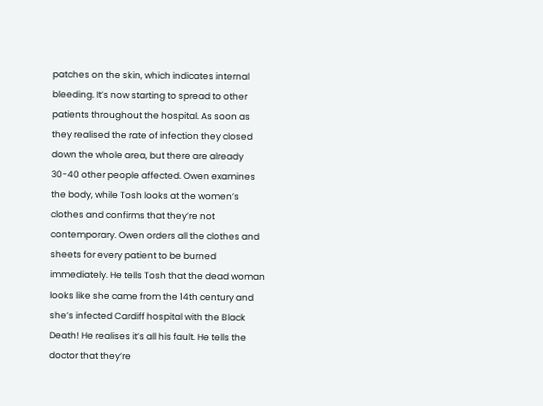patches on the skin, which indicates internal bleeding. It’s now starting to spread to other patients throughout the hospital. As soon as they realised the rate of infection they closed down the whole area, but there are already 30-40 other people affected. Owen examines the body, while Tosh looks at the women’s clothes and confirms that they’re not contemporary. Owen orders all the clothes and sheets for every patient to be burned immediately. He tells Tosh that the dead woman looks like she came from the 14th century and she’s infected Cardiff hospital with the Black Death! He realises it’s all his fault. He tells the doctor that they’re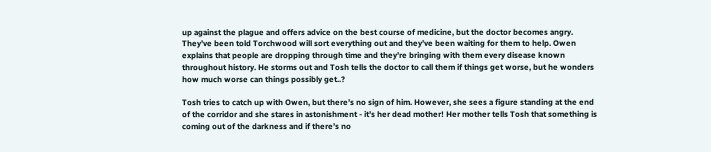up against the plague and offers advice on the best course of medicine, but the doctor becomes angry. They’ve been told Torchwood will sort everything out and they’ve been waiting for them to help. Owen explains that people are dropping through time and they’re bringing with them every disease known throughout history. He storms out and Tosh tells the doctor to call them if things get worse, but he wonders how much worse can things possibly get..?

Tosh tries to catch up with Owen, but there’s no sign of him. However, she sees a figure standing at the end of the corridor and she stares in astonishment - it’s her dead mother! Her mother tells Tosh that something is coming out of the darkness and if there’s no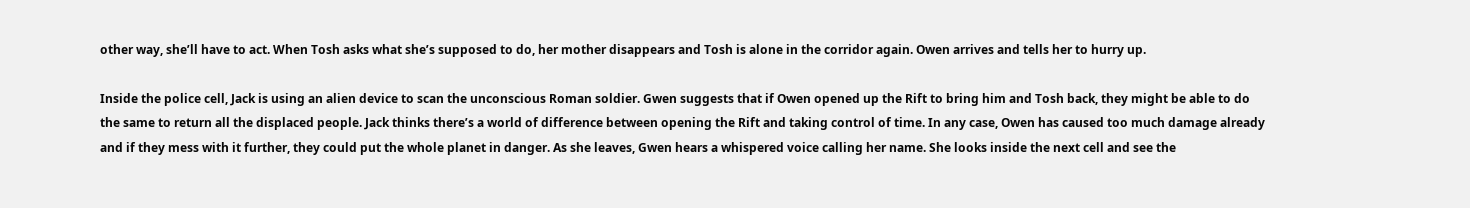other way, she’ll have to act. When Tosh asks what she’s supposed to do, her mother disappears and Tosh is alone in the corridor again. Owen arrives and tells her to hurry up.

Inside the police cell, Jack is using an alien device to scan the unconscious Roman soldier. Gwen suggests that if Owen opened up the Rift to bring him and Tosh back, they might be able to do the same to return all the displaced people. Jack thinks there’s a world of difference between opening the Rift and taking control of time. In any case, Owen has caused too much damage already and if they mess with it further, they could put the whole planet in danger. As she leaves, Gwen hears a whispered voice calling her name. She looks inside the next cell and see the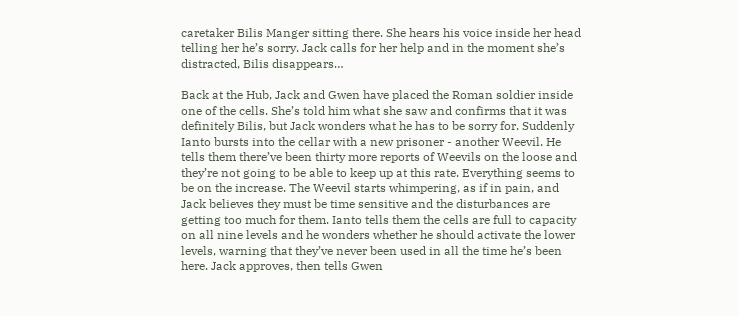caretaker Bilis Manger sitting there. She hears his voice inside her head telling her he’s sorry. Jack calls for her help and in the moment she’s distracted, Bilis disappears…

Back at the Hub, Jack and Gwen have placed the Roman soldier inside one of the cells. She’s told him what she saw and confirms that it was definitely Bilis, but Jack wonders what he has to be sorry for. Suddenly Ianto bursts into the cellar with a new prisoner - another Weevil. He tells them there’ve been thirty more reports of Weevils on the loose and they’re not going to be able to keep up at this rate. Everything seems to be on the increase. The Weevil starts whimpering, as if in pain, and Jack believes they must be time sensitive and the disturbances are getting too much for them. Ianto tells them the cells are full to capacity on all nine levels and he wonders whether he should activate the lower levels, warning that they’ve never been used in all the time he’s been here. Jack approves, then tells Gwen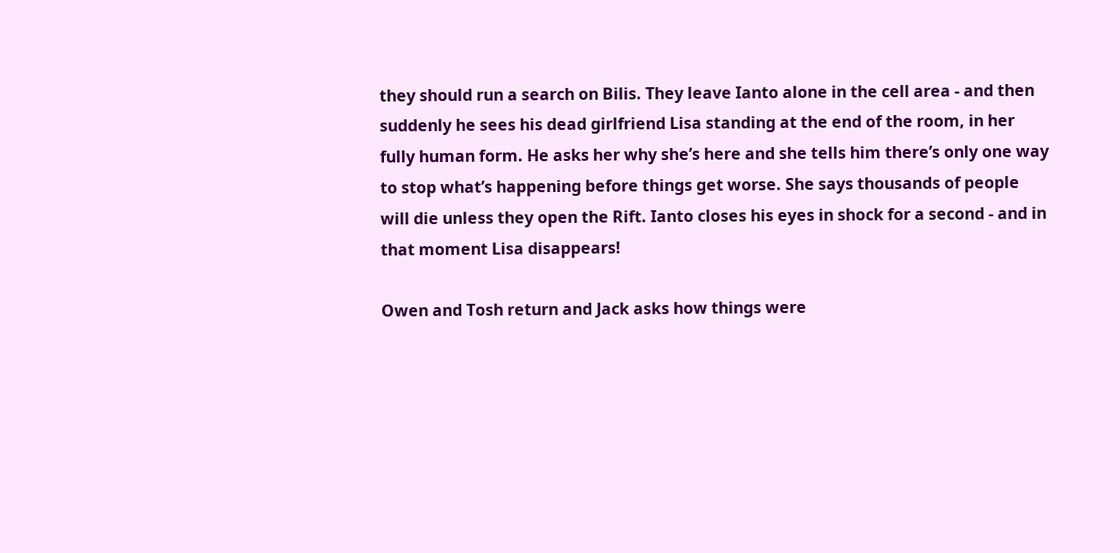they should run a search on Bilis. They leave Ianto alone in the cell area - and then suddenly he sees his dead girlfriend Lisa standing at the end of the room, in her fully human form. He asks her why she’s here and she tells him there’s only one way to stop what’s happening before things get worse. She says thousands of people will die unless they open the Rift. Ianto closes his eyes in shock for a second - and in that moment Lisa disappears!

Owen and Tosh return and Jack asks how things were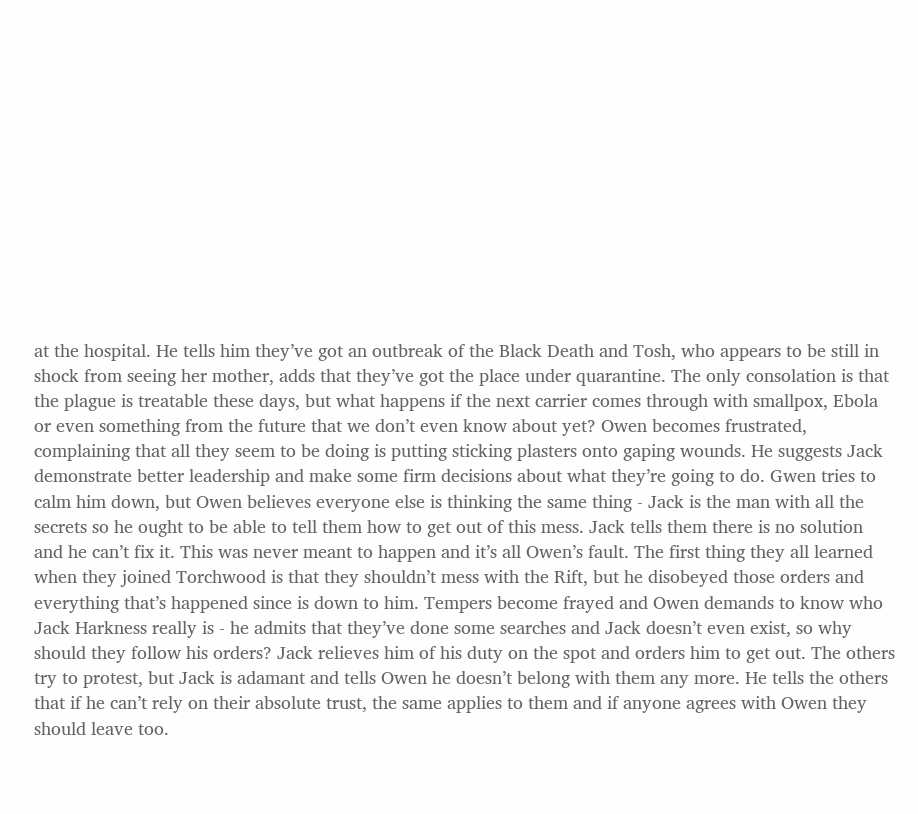at the hospital. He tells him they’ve got an outbreak of the Black Death and Tosh, who appears to be still in shock from seeing her mother, adds that they’ve got the place under quarantine. The only consolation is that the plague is treatable these days, but what happens if the next carrier comes through with smallpox, Ebola or even something from the future that we don’t even know about yet? Owen becomes frustrated, complaining that all they seem to be doing is putting sticking plasters onto gaping wounds. He suggests Jack demonstrate better leadership and make some firm decisions about what they’re going to do. Gwen tries to calm him down, but Owen believes everyone else is thinking the same thing - Jack is the man with all the secrets so he ought to be able to tell them how to get out of this mess. Jack tells them there is no solution and he can’t fix it. This was never meant to happen and it’s all Owen’s fault. The first thing they all learned when they joined Torchwood is that they shouldn’t mess with the Rift, but he disobeyed those orders and everything that’s happened since is down to him. Tempers become frayed and Owen demands to know who Jack Harkness really is - he admits that they’ve done some searches and Jack doesn’t even exist, so why should they follow his orders? Jack relieves him of his duty on the spot and orders him to get out. The others try to protest, but Jack is adamant and tells Owen he doesn’t belong with them any more. He tells the others that if he can’t rely on their absolute trust, the same applies to them and if anyone agrees with Owen they should leave too.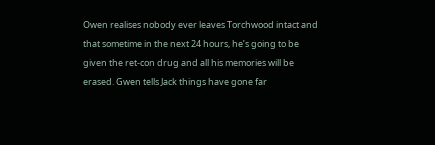Owen realises nobody ever leaves Torchwood intact and that sometime in the next 24 hours, he’s going to be given the ret-con drug and all his memories will be erased. Gwen tells Jack things have gone far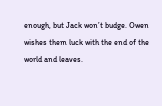enough, but Jack won’t budge. Owen wishes them luck with the end of the world and leaves.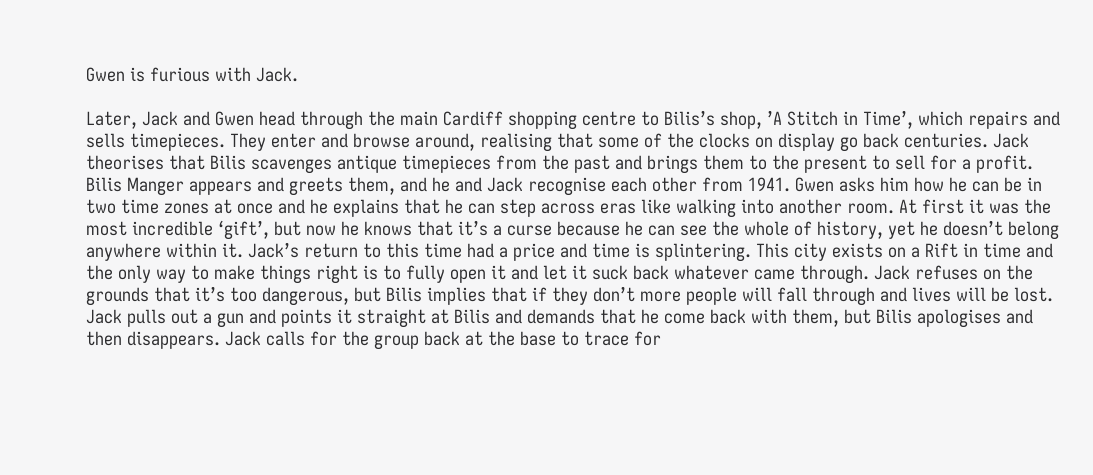Gwen is furious with Jack.

Later, Jack and Gwen head through the main Cardiff shopping centre to Bilis’s shop, ’A Stitch in Time’, which repairs and sells timepieces. They enter and browse around, realising that some of the clocks on display go back centuries. Jack theorises that Bilis scavenges antique timepieces from the past and brings them to the present to sell for a profit. Bilis Manger appears and greets them, and he and Jack recognise each other from 1941. Gwen asks him how he can be in two time zones at once and he explains that he can step across eras like walking into another room. At first it was the most incredible ‘gift’, but now he knows that it’s a curse because he can see the whole of history, yet he doesn’t belong anywhere within it. Jack’s return to this time had a price and time is splintering. This city exists on a Rift in time and the only way to make things right is to fully open it and let it suck back whatever came through. Jack refuses on the grounds that it’s too dangerous, but Bilis implies that if they don’t more people will fall through and lives will be lost. Jack pulls out a gun and points it straight at Bilis and demands that he come back with them, but Bilis apologises and then disappears. Jack calls for the group back at the base to trace for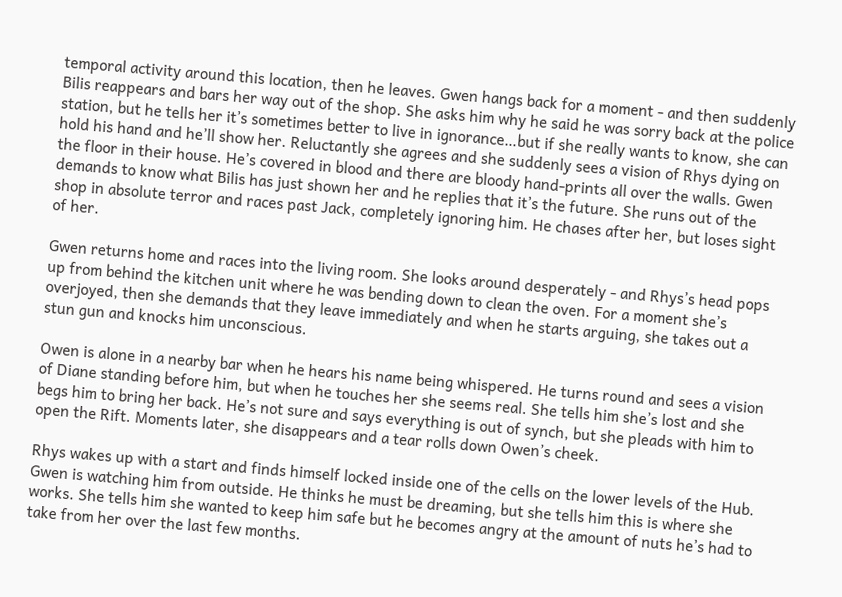temporal activity around this location, then he leaves. Gwen hangs back for a moment - and then suddenly Bilis reappears and bars her way out of the shop. She asks him why he said he was sorry back at the police station, but he tells her it’s sometimes better to live in ignorance…but if she really wants to know, she can hold his hand and he’ll show her. Reluctantly she agrees and she suddenly sees a vision of Rhys dying on the floor in their house. He’s covered in blood and there are bloody hand-prints all over the walls. Gwen demands to know what Bilis has just shown her and he replies that it’s the future. She runs out of the shop in absolute terror and races past Jack, completely ignoring him. He chases after her, but loses sight of her.

Gwen returns home and races into the living room. She looks around desperately - and Rhys’s head pops up from behind the kitchen unit where he was bending down to clean the oven. For a moment she’s overjoyed, then she demands that they leave immediately and when he starts arguing, she takes out a stun gun and knocks him unconscious.

Owen is alone in a nearby bar when he hears his name being whispered. He turns round and sees a vision of Diane standing before him, but when he touches her she seems real. She tells him she’s lost and she begs him to bring her back. He’s not sure and says everything is out of synch, but she pleads with him to open the Rift. Moments later, she disappears and a tear rolls down Owen’s cheek.

Rhys wakes up with a start and finds himself locked inside one of the cells on the lower levels of the Hub. Gwen is watching him from outside. He thinks he must be dreaming, but she tells him this is where she works. She tells him she wanted to keep him safe but he becomes angry at the amount of nuts he’s had to take from her over the last few months.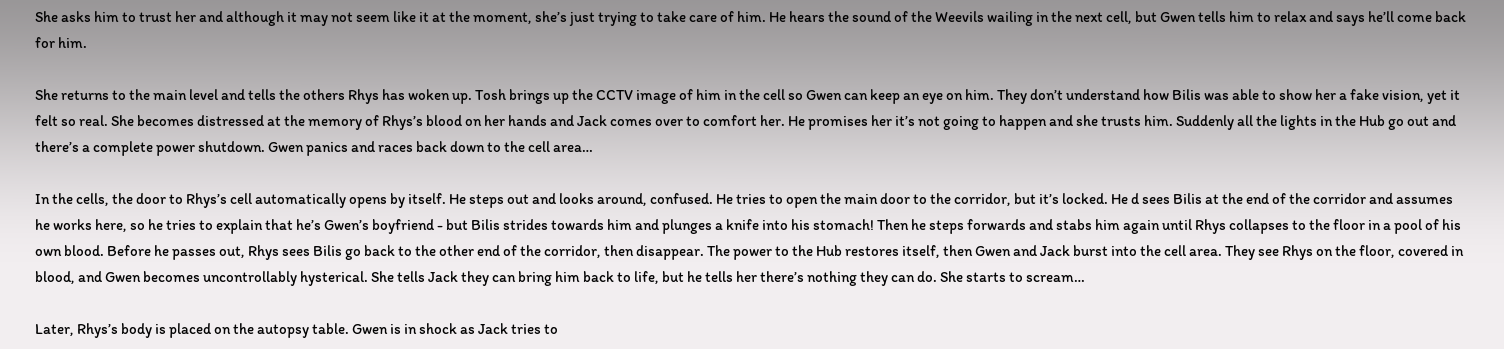She asks him to trust her and although it may not seem like it at the moment, she’s just trying to take care of him. He hears the sound of the Weevils wailing in the next cell, but Gwen tells him to relax and says he’ll come back for him.

She returns to the main level and tells the others Rhys has woken up. Tosh brings up the CCTV image of him in the cell so Gwen can keep an eye on him. They don’t understand how Bilis was able to show her a fake vision, yet it felt so real. She becomes distressed at the memory of Rhys’s blood on her hands and Jack comes over to comfort her. He promises her it’s not going to happen and she trusts him. Suddenly all the lights in the Hub go out and there’s a complete power shutdown. Gwen panics and races back down to the cell area…

In the cells, the door to Rhys’s cell automatically opens by itself. He steps out and looks around, confused. He tries to open the main door to the corridor, but it’s locked. He d sees Bilis at the end of the corridor and assumes he works here, so he tries to explain that he’s Gwen’s boyfriend - but Bilis strides towards him and plunges a knife into his stomach! Then he steps forwards and stabs him again until Rhys collapses to the floor in a pool of his own blood. Before he passes out, Rhys sees Bilis go back to the other end of the corridor, then disappear. The power to the Hub restores itself, then Gwen and Jack burst into the cell area. They see Rhys on the floor, covered in blood, and Gwen becomes uncontrollably hysterical. She tells Jack they can bring him back to life, but he tells her there’s nothing they can do. She starts to scream…

Later, Rhys’s body is placed on the autopsy table. Gwen is in shock as Jack tries to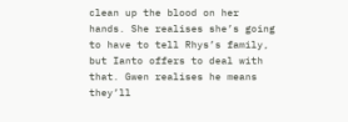clean up the blood on her hands. She realises she’s going to have to tell Rhys’s family, but Ianto offers to deal with that. Gwen realises he means they’ll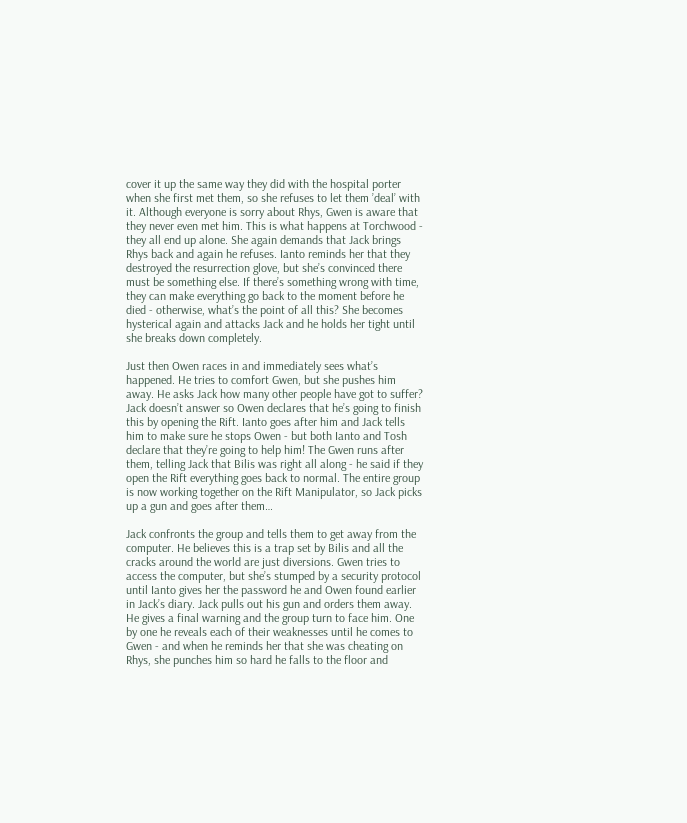cover it up the same way they did with the hospital porter when she first met them, so she refuses to let them ’deal’ with it. Although everyone is sorry about Rhys, Gwen is aware that they never even met him. This is what happens at Torchwood - they all end up alone. She again demands that Jack brings Rhys back and again he refuses. Ianto reminds her that they destroyed the resurrection glove, but she’s convinced there must be something else. If there’s something wrong with time, they can make everything go back to the moment before he died - otherwise, what’s the point of all this? She becomes hysterical again and attacks Jack and he holds her tight until she breaks down completely.

Just then Owen races in and immediately sees what’s happened. He tries to comfort Gwen, but she pushes him away. He asks Jack how many other people have got to suffer? Jack doesn’t answer so Owen declares that he’s going to finish this by opening the Rift. Ianto goes after him and Jack tells him to make sure he stops Owen - but both Ianto and Tosh declare that they’re going to help him! The Gwen runs after them, telling Jack that Bilis was right all along - he said if they open the Rift everything goes back to normal. The entire group is now working together on the Rift Manipulator, so Jack picks up a gun and goes after them…

Jack confronts the group and tells them to get away from the computer. He believes this is a trap set by Bilis and all the cracks around the world are just diversions. Gwen tries to access the computer, but she’s stumped by a security protocol until Ianto gives her the password he and Owen found earlier in Jack’s diary. Jack pulls out his gun and orders them away. He gives a final warning and the group turn to face him. One by one he reveals each of their weaknesses until he comes to Gwen - and when he reminds her that she was cheating on Rhys, she punches him so hard he falls to the floor and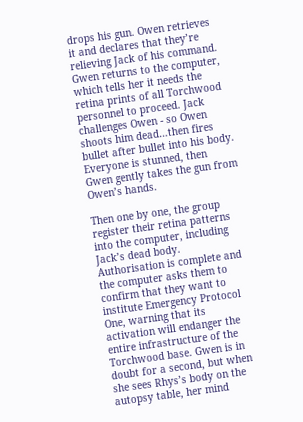drops his gun. Owen retrieves it and declares that they’re relieving Jack of his command. Gwen returns to the computer, which tells her it needs the retina prints of all Torchwood personnel to proceed. Jack challenges Owen - so Owen shoots him dead…then fires bullet after bullet into his body. Everyone is stunned, then Gwen gently takes the gun from Owen’s hands.

Then one by one, the group register their retina patterns into the computer, including Jack’s dead body. Authorisation is complete and the computer asks them to confirm that they want to institute Emergency Protocol One, warning that its activation will endanger the entire infrastructure of the Torchwood base. Gwen is in doubt for a second, but when she sees Rhys’s body on the autopsy table, her mind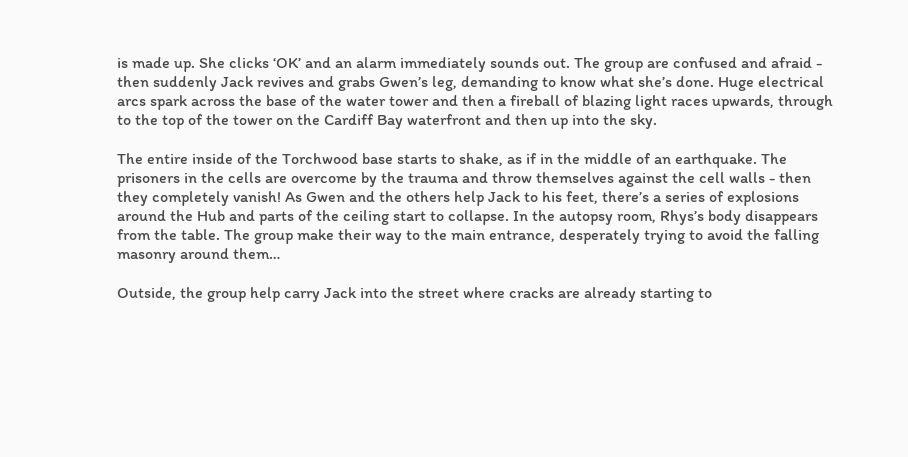is made up. She clicks ‘OK’ and an alarm immediately sounds out. The group are confused and afraid - then suddenly Jack revives and grabs Gwen’s leg, demanding to know what she’s done. Huge electrical arcs spark across the base of the water tower and then a fireball of blazing light races upwards, through to the top of the tower on the Cardiff Bay waterfront and then up into the sky.

The entire inside of the Torchwood base starts to shake, as if in the middle of an earthquake. The prisoners in the cells are overcome by the trauma and throw themselves against the cell walls - then they completely vanish! As Gwen and the others help Jack to his feet, there’s a series of explosions around the Hub and parts of the ceiling start to collapse. In the autopsy room, Rhys’s body disappears from the table. The group make their way to the main entrance, desperately trying to avoid the falling masonry around them…

Outside, the group help carry Jack into the street where cracks are already starting to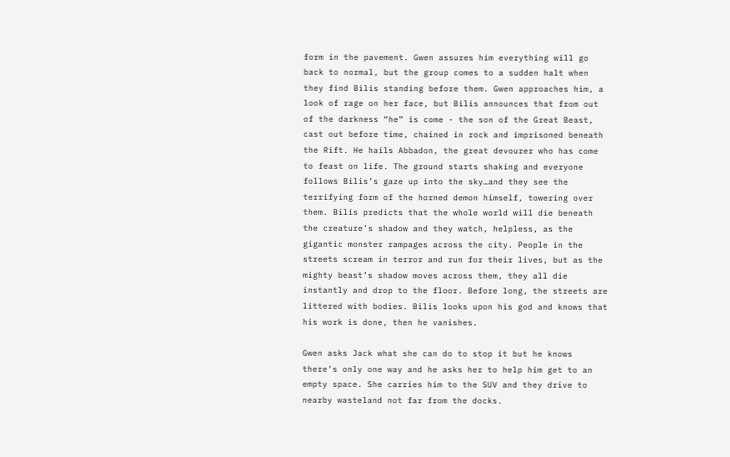form in the pavement. Gwen assures him everything will go back to normal, but the group comes to a sudden halt when they find Bilis standing before them. Gwen approaches him, a look of rage on her face, but Bilis announces that from out of the darkness “he” is come - the son of the Great Beast, cast out before time, chained in rock and imprisoned beneath the Rift. He hails Abbadon, the great devourer who has come to feast on life. The ground starts shaking and everyone follows Bilis’s gaze up into the sky…and they see the terrifying form of the horned demon himself, towering over them. Bilis predicts that the whole world will die beneath the creature’s shadow and they watch, helpless, as the gigantic monster rampages across the city. People in the streets scream in terror and run for their lives, but as the mighty beast’s shadow moves across them, they all die instantly and drop to the floor. Before long, the streets are littered with bodies. Bilis looks upon his god and knows that his work is done, then he vanishes.

Gwen asks Jack what she can do to stop it but he knows there’s only one way and he asks her to help him get to an empty space. She carries him to the SUV and they drive to nearby wasteland not far from the docks.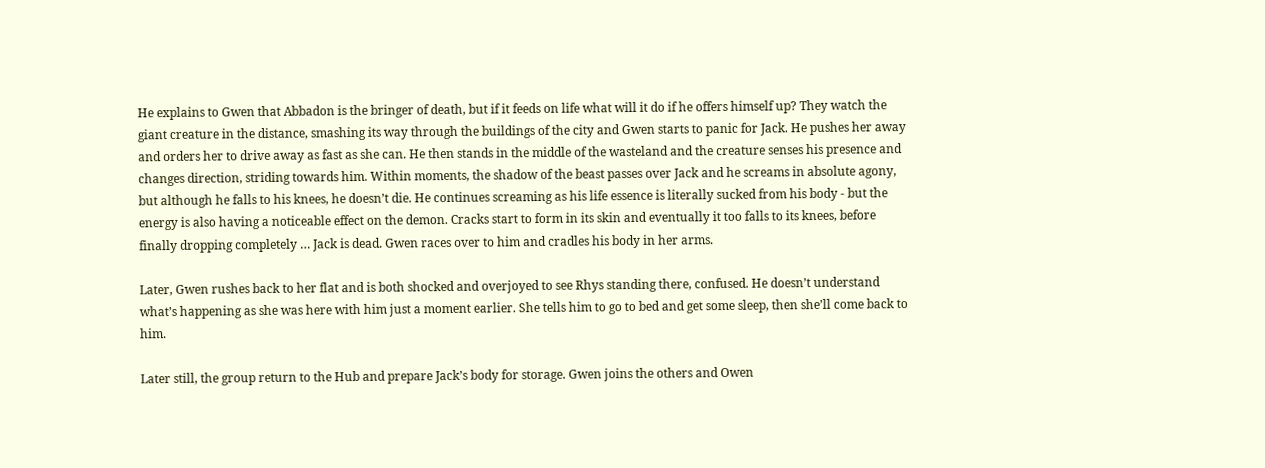He explains to Gwen that Abbadon is the bringer of death, but if it feeds on life what will it do if he offers himself up? They watch the giant creature in the distance, smashing its way through the buildings of the city and Gwen starts to panic for Jack. He pushes her away and orders her to drive away as fast as she can. He then stands in the middle of the wasteland and the creature senses his presence and changes direction, striding towards him. Within moments, the shadow of the beast passes over Jack and he screams in absolute agony, but although he falls to his knees, he doesn’t die. He continues screaming as his life essence is literally sucked from his body - but the energy is also having a noticeable effect on the demon. Cracks start to form in its skin and eventually it too falls to its knees, before finally dropping completely … Jack is dead. Gwen races over to him and cradles his body in her arms.

Later, Gwen rushes back to her flat and is both shocked and overjoyed to see Rhys standing there, confused. He doesn’t understand what’s happening as she was here with him just a moment earlier. She tells him to go to bed and get some sleep, then she’ll come back to him.

Later still, the group return to the Hub and prepare Jack’s body for storage. Gwen joins the others and Owen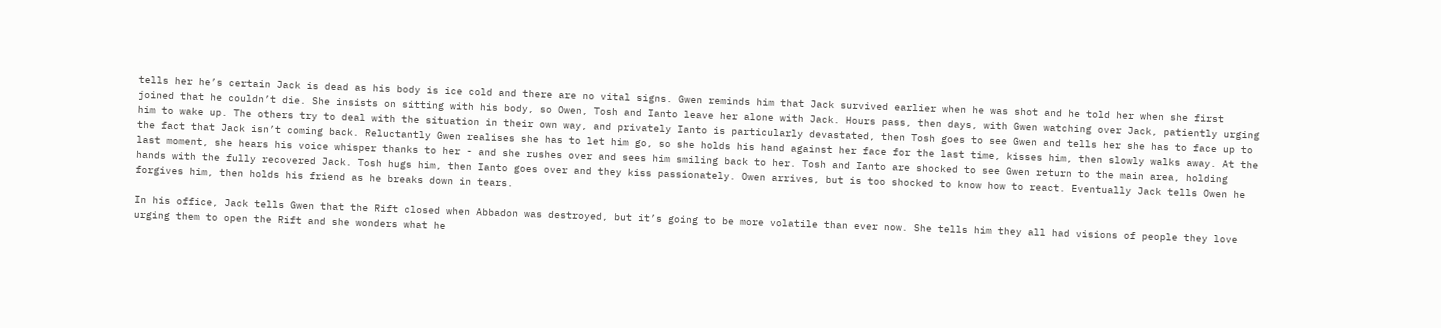tells her he’s certain Jack is dead as his body is ice cold and there are no vital signs. Gwen reminds him that Jack survived earlier when he was shot and he told her when she first joined that he couldn’t die. She insists on sitting with his body, so Owen, Tosh and Ianto leave her alone with Jack. Hours pass, then days, with Gwen watching over Jack, patiently urging him to wake up. The others try to deal with the situation in their own way, and privately Ianto is particularly devastated, then Tosh goes to see Gwen and tells her she has to face up to the fact that Jack isn’t coming back. Reluctantly Gwen realises she has to let him go, so she holds his hand against her face for the last time, kisses him, then slowly walks away. At the last moment, she hears his voice whisper thanks to her - and she rushes over and sees him smiling back to her. Tosh and Ianto are shocked to see Gwen return to the main area, holding hands with the fully recovered Jack. Tosh hugs him, then Ianto goes over and they kiss passionately. Owen arrives, but is too shocked to know how to react. Eventually Jack tells Owen he forgives him, then holds his friend as he breaks down in tears.

In his office, Jack tells Gwen that the Rift closed when Abbadon was destroyed, but it’s going to be more volatile than ever now. She tells him they all had visions of people they love urging them to open the Rift and she wonders what he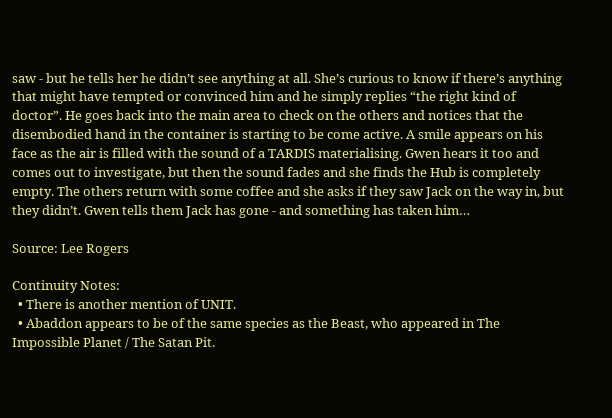saw - but he tells her he didn’t see anything at all. She’s curious to know if there’s anything that might have tempted or convinced him and he simply replies “the right kind of doctor”. He goes back into the main area to check on the others and notices that the disembodied hand in the container is starting to be come active. A smile appears on his face as the air is filled with the sound of a TARDIS materialising. Gwen hears it too and comes out to investigate, but then the sound fades and she finds the Hub is completely empty. The others return with some coffee and she asks if they saw Jack on the way in, but they didn’t. Gwen tells them Jack has gone - and something has taken him…

Source: Lee Rogers

Continuity Notes:
  • There is another mention of UNIT.
  • Abaddon appears to be of the same species as the Beast, who appeared in The Impossible Planet / The Satan Pit.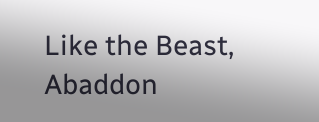Like the Beast, Abaddon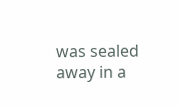was sealed away in a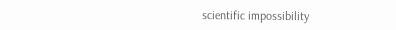scientific impossibility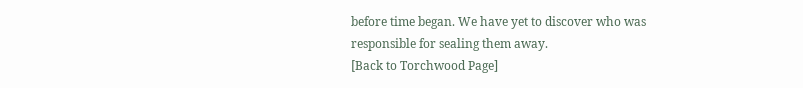before time began. We have yet to discover who was responsible for sealing them away.
[Back to Torchwood Page]